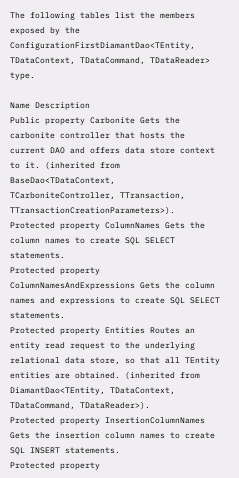The following tables list the members exposed by the ConfigurationFirstDiamantDao<TEntity, TDataContext, TDataCommand, TDataReader> type.

Name Description
Public property Carbonite Gets the carbonite controller that hosts the current DAO and offers data store context to it. (inherited from BaseDao<TDataContext, TCarboniteController, TTransaction, TTransactionCreationParameters>).
Protected property ColumnNames Gets the column names to create SQL SELECT statements.
Protected property ColumnNamesAndExpressions Gets the column names and expressions to create SQL SELECT statements.
Protected property Entities Routes an entity read request to the underlying relational data store, so that all TEntity entities are obtained. (inherited from DiamantDao<TEntity, TDataContext, TDataCommand, TDataReader>).
Protected property InsertionColumnNames Gets the insertion column names to create SQL INSERT statements.
Protected property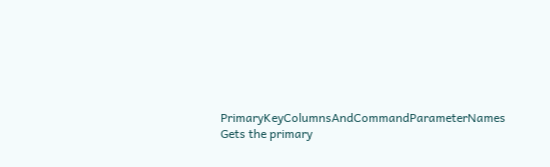PrimaryKeyColumnsAndCommandParameterNames Gets the primary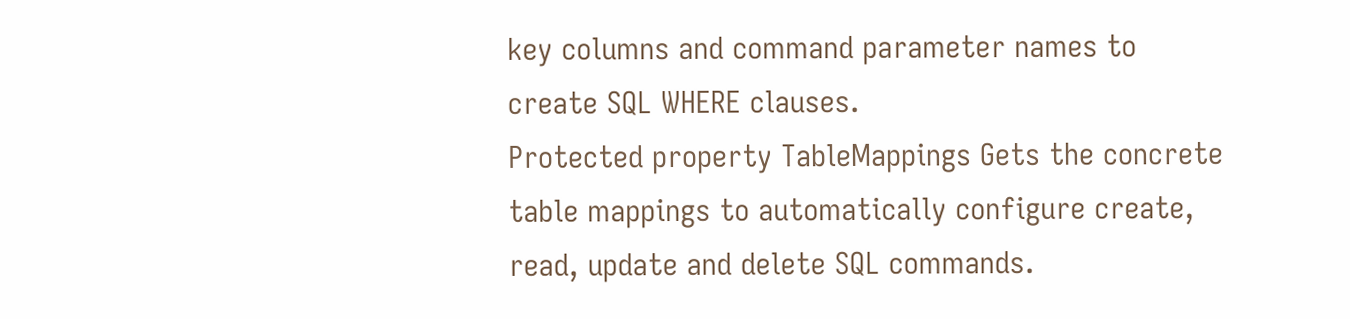key columns and command parameter names to create SQL WHERE clauses.
Protected property TableMappings Gets the concrete table mappings to automatically configure create, read, update and delete SQL commands.